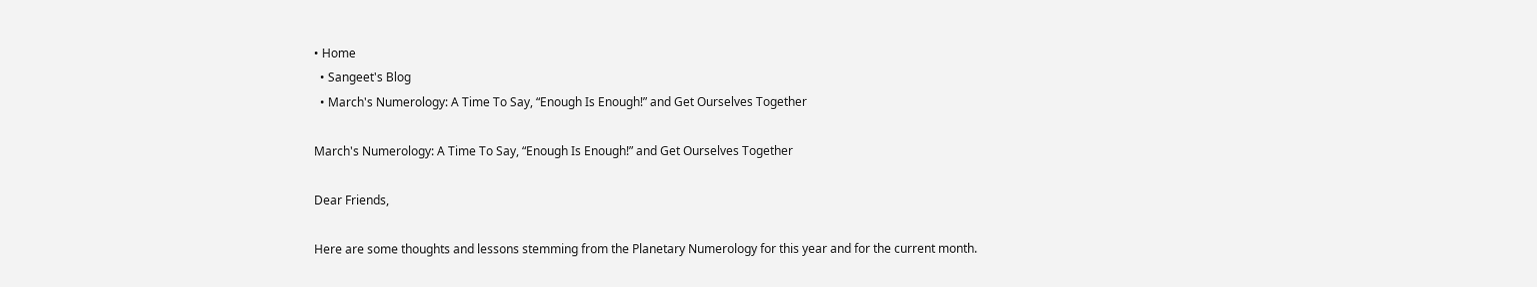• Home
  • Sangeet's Blog
  • March's Numerology: A Time To Say, “Enough Is Enough!” and Get Ourselves Together

March's Numerology: A Time To Say, “Enough Is Enough!” and Get Ourselves Together

Dear Friends,

Here are some thoughts and lessons stemming from the Planetary Numerology for this year and for the current month.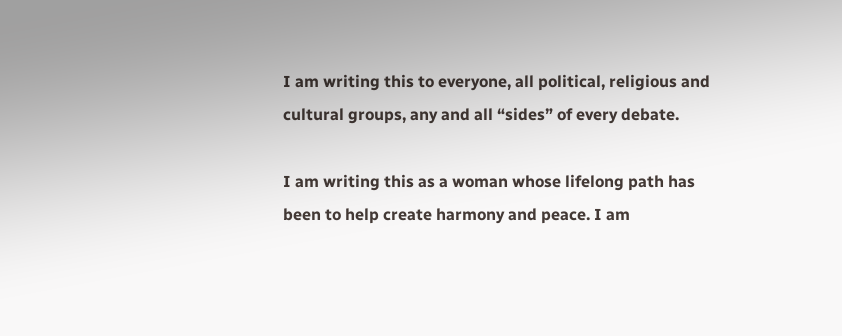I am writing this to everyone, all political, religious and cultural groups, any and all “sides” of every debate.

I am writing this as a woman whose lifelong path has been to help create harmony and peace. I am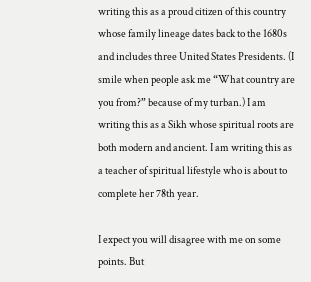writing this as a proud citizen of this country whose family lineage dates back to the 1680s and includes three United States Presidents. (I smile when people ask me “What country are you from?” because of my turban.) I am writing this as a Sikh whose spiritual roots are both modern and ancient. I am writing this as a teacher of spiritual lifestyle who is about to complete her 78th year.

I expect you will disagree with me on some points. But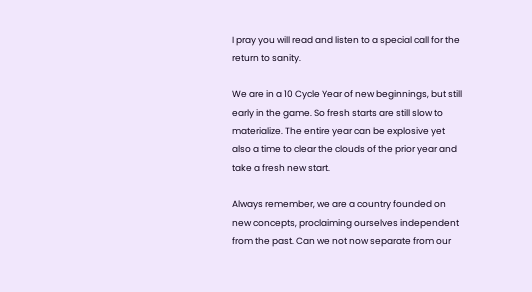I pray you will read and listen to a special call for the return to sanity.

We are in a 10 Cycle Year of new beginnings, but still early in the game. So fresh starts are still slow to materialize. The entire year can be explosive yet also a time to clear the clouds of the prior year and take a fresh new start.

Always remember, we are a country founded on new concepts, proclaiming ourselves independent from the past. Can we not now separate from our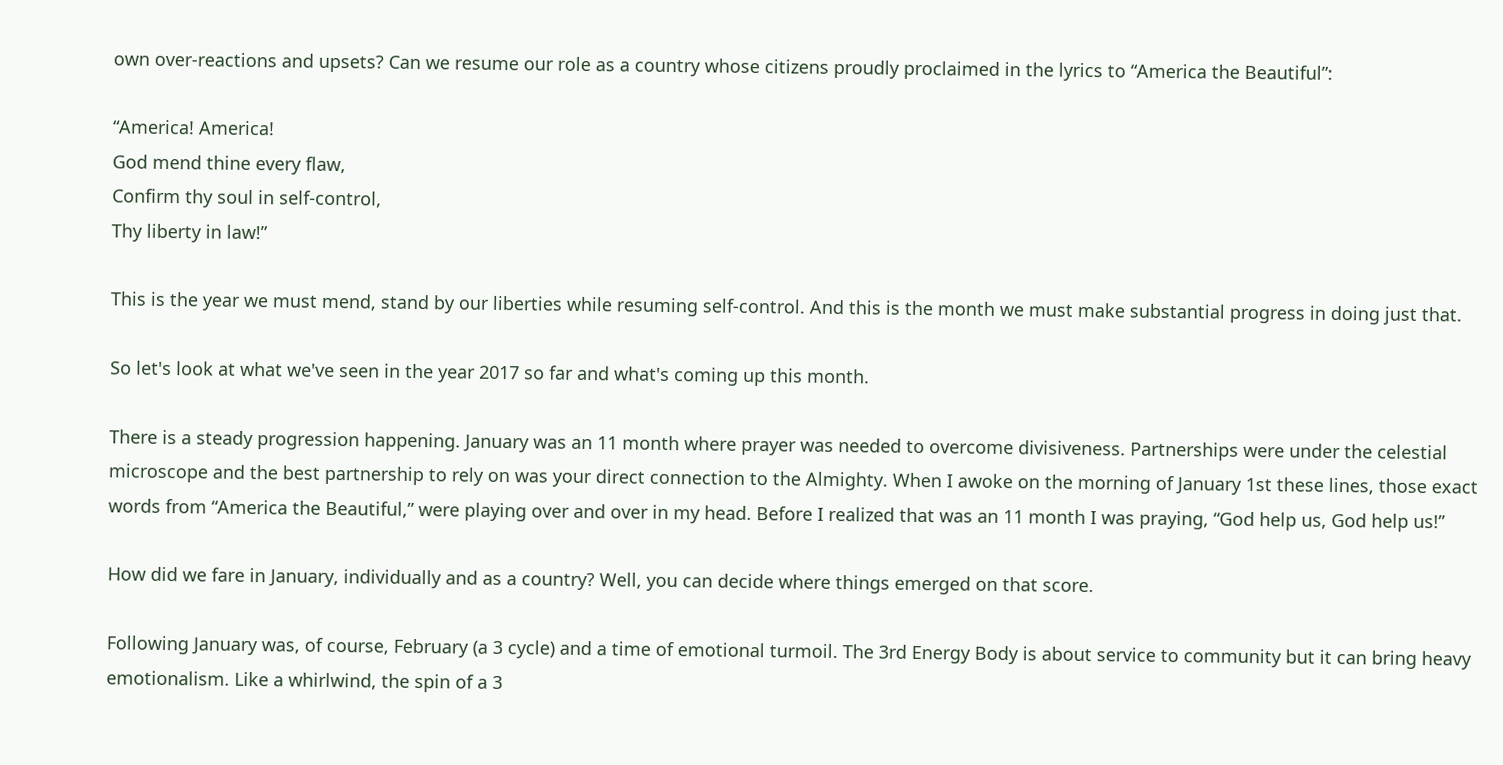own over-reactions and upsets? Can we resume our role as a country whose citizens proudly proclaimed in the lyrics to “America the Beautiful”:

“America! America!
God mend thine every flaw,
Confirm thy soul in self-control,
Thy liberty in law!”

This is the year we must mend, stand by our liberties while resuming self-control. And this is the month we must make substantial progress in doing just that.

So let's look at what we've seen in the year 2017 so far and what's coming up this month.

There is a steady progression happening. January was an 11 month where prayer was needed to overcome divisiveness. Partnerships were under the celestial microscope and the best partnership to rely on was your direct connection to the Almighty. When I awoke on the morning of January 1st these lines, those exact words from “America the Beautiful,” were playing over and over in my head. Before I realized that was an 11 month I was praying, “God help us, God help us!”

How did we fare in January, individually and as a country? Well, you can decide where things emerged on that score.

Following January was, of course, February (a 3 cycle) and a time of emotional turmoil. The 3rd Energy Body is about service to community but it can bring heavy emotionalism. Like a whirlwind, the spin of a 3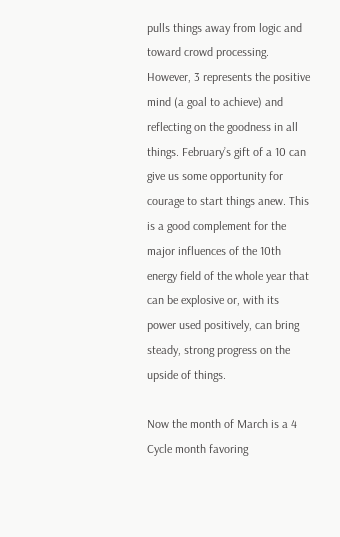pulls things away from logic and toward crowd processing. However, 3 represents the positive mind (a goal to achieve) and reflecting on the goodness in all things. February’s gift of a 10 can give us some opportunity for courage to start things anew. This is a good complement for the major influences of the 10th energy field of the whole year that can be explosive or, with its power used positively, can bring steady, strong progress on the upside of things.

Now the month of March is a 4 Cycle month favoring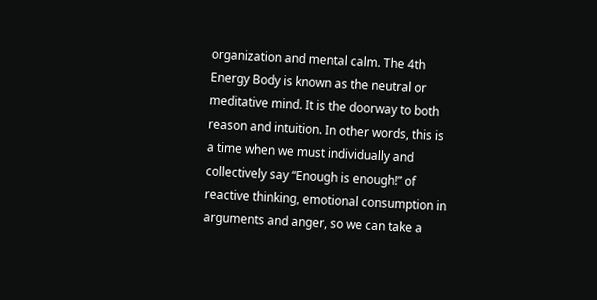organization and mental calm. The 4th Energy Body is known as the neutral or meditative mind. It is the doorway to both reason and intuition. In other words, this is a time when we must individually and collectively say “Enough is enough!” of reactive thinking, emotional consumption in arguments and anger, so we can take a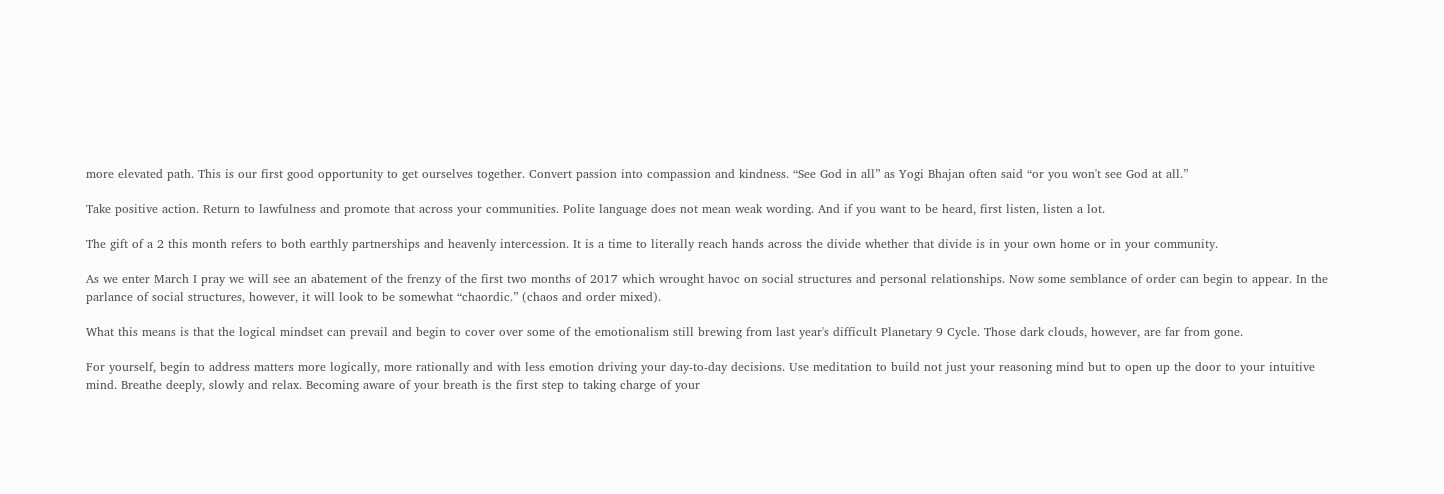more elevated path. This is our first good opportunity to get ourselves together. Convert passion into compassion and kindness. “See God in all” as Yogi Bhajan often said “or you won't see God at all.”

Take positive action. Return to lawfulness and promote that across your communities. Polite language does not mean weak wording. And if you want to be heard, first listen, listen a lot.

The gift of a 2 this month refers to both earthly partnerships and heavenly intercession. It is a time to literally reach hands across the divide whether that divide is in your own home or in your community.

As we enter March I pray we will see an abatement of the frenzy of the first two months of 2017 which wrought havoc on social structures and personal relationships. Now some semblance of order can begin to appear. In the parlance of social structures, however, it will look to be somewhat “chaordic.” (chaos and order mixed).

What this means is that the logical mindset can prevail and begin to cover over some of the emotionalism still brewing from last year's difficult Planetary 9 Cycle. Those dark clouds, however, are far from gone.

For yourself, begin to address matters more logically, more rationally and with less emotion driving your day-to-day decisions. Use meditation to build not just your reasoning mind but to open up the door to your intuitive mind. Breathe deeply, slowly and relax. Becoming aware of your breath is the first step to taking charge of your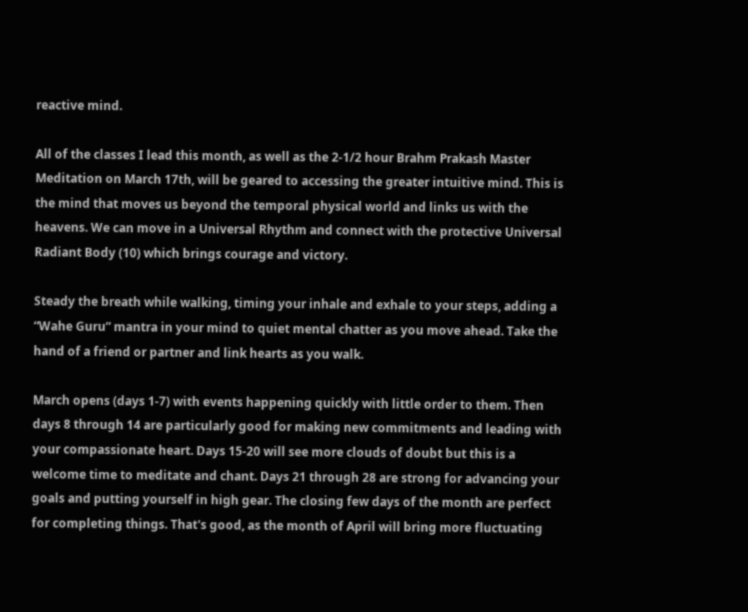reactive mind.

All of the classes I lead this month, as well as the 2-1/2 hour Brahm Prakash Master Meditation on March 17th, will be geared to accessing the greater intuitive mind. This is the mind that moves us beyond the temporal physical world and links us with the heavens. We can move in a Universal Rhythm and connect with the protective Universal Radiant Body (10) which brings courage and victory.

Steady the breath while walking, timing your inhale and exhale to your steps, adding a “Wahe Guru” mantra in your mind to quiet mental chatter as you move ahead. Take the hand of a friend or partner and link hearts as you walk.

March opens (days 1-7) with events happening quickly with little order to them. Then days 8 through 14 are particularly good for making new commitments and leading with your compassionate heart. Days 15-20 will see more clouds of doubt but this is a welcome time to meditate and chant. Days 21 through 28 are strong for advancing your goals and putting yourself in high gear. The closing few days of the month are perfect for completing things. That's good, as the month of April will bring more fluctuating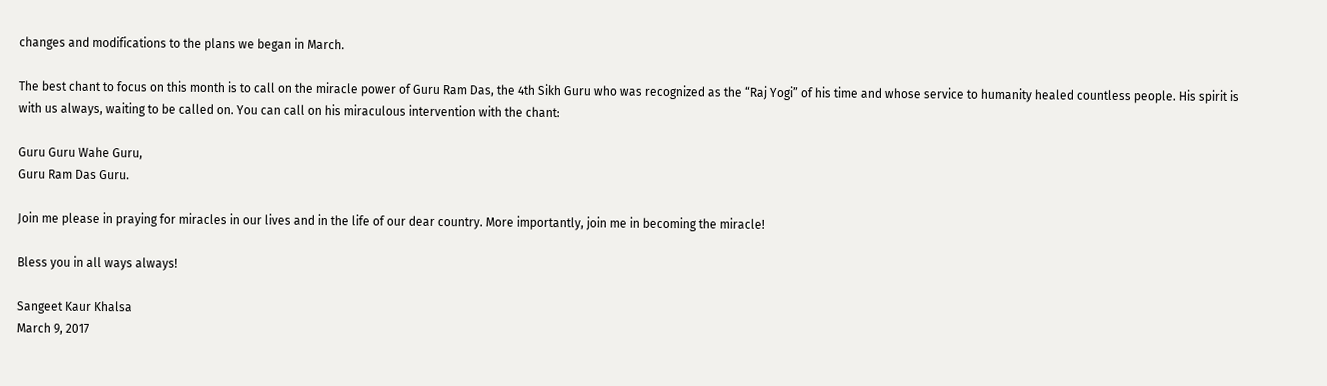changes and modifications to the plans we began in March.

The best chant to focus on this month is to call on the miracle power of Guru Ram Das, the 4th Sikh Guru who was recognized as the “Raj Yogi” of his time and whose service to humanity healed countless people. His spirit is with us always, waiting to be called on. You can call on his miraculous intervention with the chant:

Guru Guru Wahe Guru,
Guru Ram Das Guru.

Join me please in praying for miracles in our lives and in the life of our dear country. More importantly, join me in becoming the miracle!

Bless you in all ways always!

Sangeet Kaur Khalsa
March 9, 2017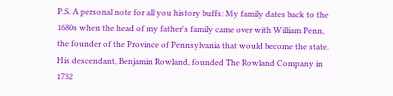P.S. A personal note for all you history buffs: My family dates back to the 1680s when the head of my father's family came over with William Penn, the founder of the Province of Pennsylvania that would become the state. His descendant, Benjamin Rowland, founded The Rowland Company in 1732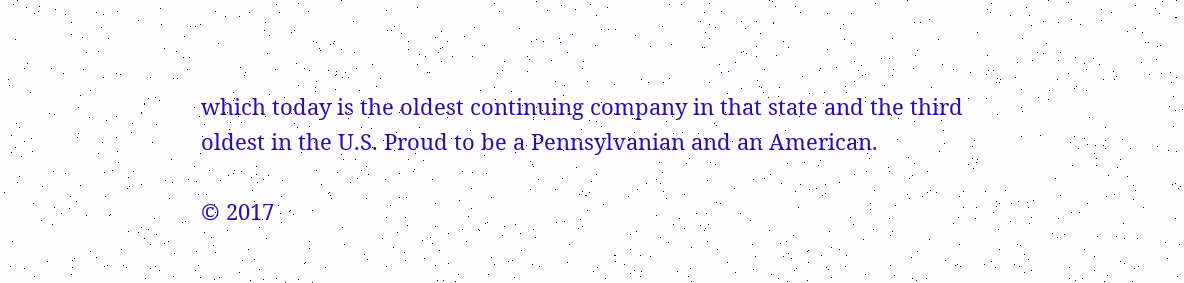which today is the oldest continuing company in that state and the third oldest in the U.S. Proud to be a Pennsylvanian and an American.

© 2017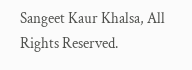Sangeet Kaur Khalsa, All Rights Reserved.